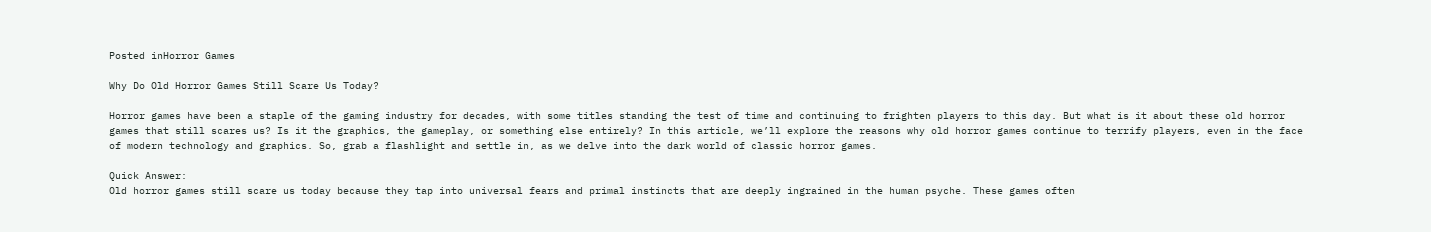Posted inHorror Games

Why Do Old Horror Games Still Scare Us Today?

Horror games have been a staple of the gaming industry for decades, with some titles standing the test of time and continuing to frighten players to this day. But what is it about these old horror games that still scares us? Is it the graphics, the gameplay, or something else entirely? In this article, we’ll explore the reasons why old horror games continue to terrify players, even in the face of modern technology and graphics. So, grab a flashlight and settle in, as we delve into the dark world of classic horror games.

Quick Answer:
Old horror games still scare us today because they tap into universal fears and primal instincts that are deeply ingrained in the human psyche. These games often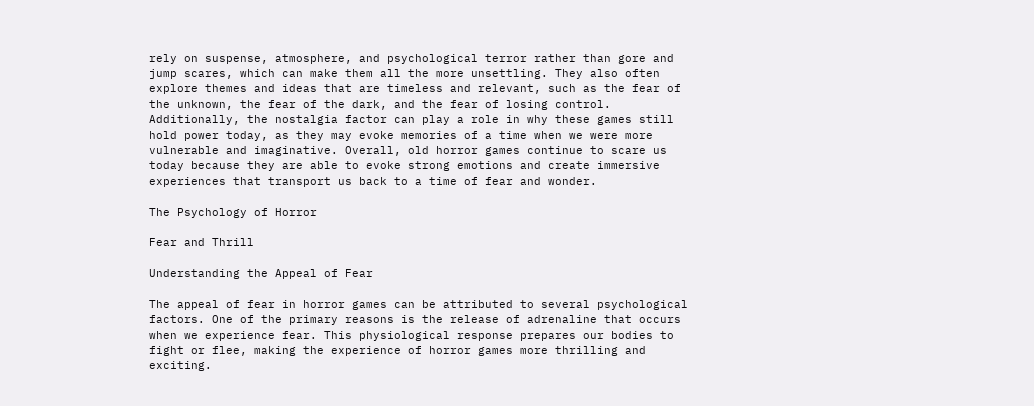rely on suspense, atmosphere, and psychological terror rather than gore and jump scares, which can make them all the more unsettling. They also often explore themes and ideas that are timeless and relevant, such as the fear of the unknown, the fear of the dark, and the fear of losing control. Additionally, the nostalgia factor can play a role in why these games still hold power today, as they may evoke memories of a time when we were more vulnerable and imaginative. Overall, old horror games continue to scare us today because they are able to evoke strong emotions and create immersive experiences that transport us back to a time of fear and wonder.

The Psychology of Horror

Fear and Thrill

Understanding the Appeal of Fear

The appeal of fear in horror games can be attributed to several psychological factors. One of the primary reasons is the release of adrenaline that occurs when we experience fear. This physiological response prepares our bodies to fight or flee, making the experience of horror games more thrilling and exciting.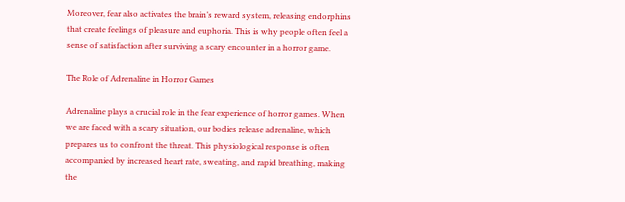Moreover, fear also activates the brain’s reward system, releasing endorphins that create feelings of pleasure and euphoria. This is why people often feel a sense of satisfaction after surviving a scary encounter in a horror game.

The Role of Adrenaline in Horror Games

Adrenaline plays a crucial role in the fear experience of horror games. When we are faced with a scary situation, our bodies release adrenaline, which prepares us to confront the threat. This physiological response is often accompanied by increased heart rate, sweating, and rapid breathing, making the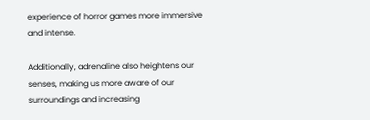experience of horror games more immersive and intense.

Additionally, adrenaline also heightens our senses, making us more aware of our surroundings and increasing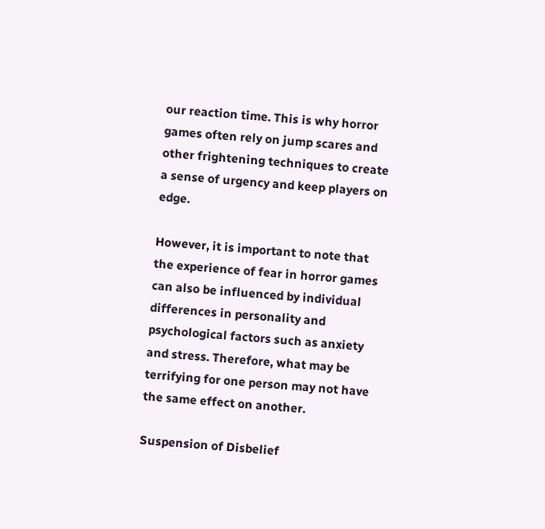our reaction time. This is why horror games often rely on jump scares and other frightening techniques to create a sense of urgency and keep players on edge.

However, it is important to note that the experience of fear in horror games can also be influenced by individual differences in personality and psychological factors such as anxiety and stress. Therefore, what may be terrifying for one person may not have the same effect on another.

Suspension of Disbelief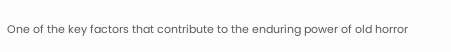One of the key factors that contribute to the enduring power of old horror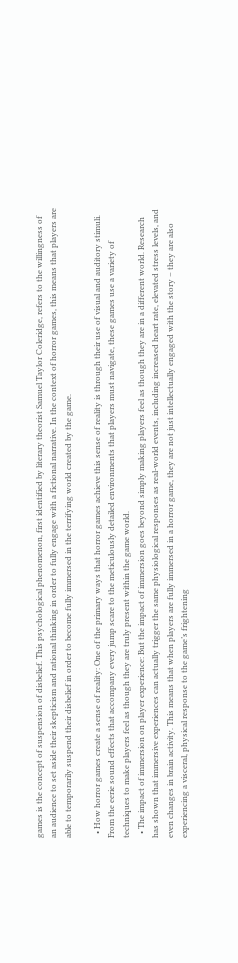games is the concept of suspension of disbelief. This psychological phenomenon, first identified by literary theorist Samuel Taylor Coleridge, refers to the willingness of an audience to set aside their skepticism and rational thinking in order to fully engage with a fictional narrative. In the context of horror games, this means that players are able to temporarily suspend their disbelief in order to become fully immersed in the terrifying world created by the game.

  • How horror games create a sense of reality: One of the primary ways that horror games achieve this sense of reality is through their use of visual and auditory stimuli. From the eerie sound effects that accompany every jump scare to the meticulously detailed environments that players must navigate, these games use a variety of techniques to make players feel as though they are truly present within the game world.
  • The impact of immersion on player experience: But the impact of immersion goes beyond simply making players feel as though they are in a different world. Research has shown that immersive experiences can actually trigger the same physiological responses as real-world events, including increased heart rate, elevated stress levels, and even changes in brain activity. This means that when players are fully immersed in a horror game, they are not just intellectually engaged with the story – they are also experiencing a visceral, physical response to the game’s frightening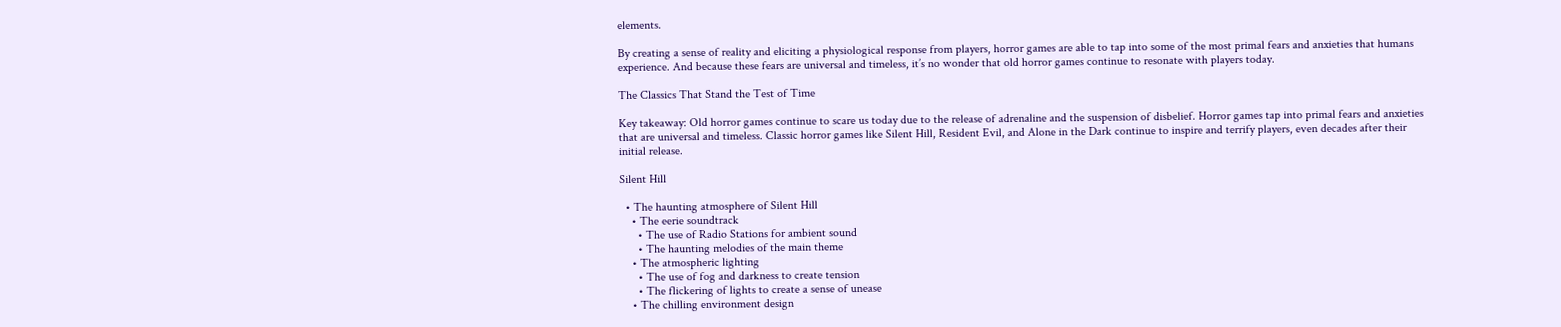elements.

By creating a sense of reality and eliciting a physiological response from players, horror games are able to tap into some of the most primal fears and anxieties that humans experience. And because these fears are universal and timeless, it’s no wonder that old horror games continue to resonate with players today.

The Classics That Stand the Test of Time

Key takeaway: Old horror games continue to scare us today due to the release of adrenaline and the suspension of disbelief. Horror games tap into primal fears and anxieties that are universal and timeless. Classic horror games like Silent Hill, Resident Evil, and Alone in the Dark continue to inspire and terrify players, even decades after their initial release.

Silent Hill

  • The haunting atmosphere of Silent Hill
    • The eerie soundtrack
      • The use of Radio Stations for ambient sound
      • The haunting melodies of the main theme
    • The atmospheric lighting
      • The use of fog and darkness to create tension
      • The flickering of lights to create a sense of unease
    • The chilling environment design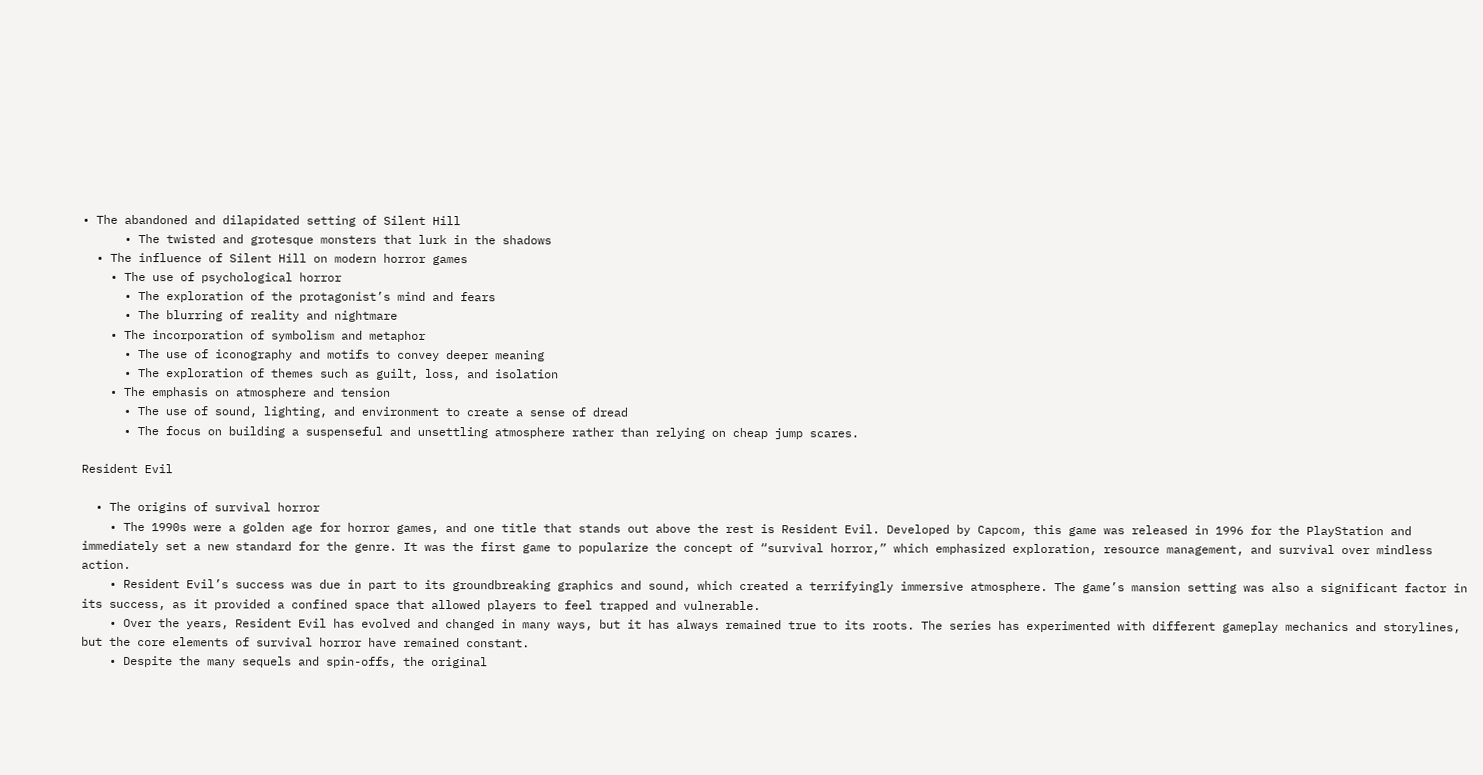• The abandoned and dilapidated setting of Silent Hill
      • The twisted and grotesque monsters that lurk in the shadows
  • The influence of Silent Hill on modern horror games
    • The use of psychological horror
      • The exploration of the protagonist’s mind and fears
      • The blurring of reality and nightmare
    • The incorporation of symbolism and metaphor
      • The use of iconography and motifs to convey deeper meaning
      • The exploration of themes such as guilt, loss, and isolation
    • The emphasis on atmosphere and tension
      • The use of sound, lighting, and environment to create a sense of dread
      • The focus on building a suspenseful and unsettling atmosphere rather than relying on cheap jump scares.

Resident Evil

  • The origins of survival horror
    • The 1990s were a golden age for horror games, and one title that stands out above the rest is Resident Evil. Developed by Capcom, this game was released in 1996 for the PlayStation and immediately set a new standard for the genre. It was the first game to popularize the concept of “survival horror,” which emphasized exploration, resource management, and survival over mindless action.
    • Resident Evil’s success was due in part to its groundbreaking graphics and sound, which created a terrifyingly immersive atmosphere. The game’s mansion setting was also a significant factor in its success, as it provided a confined space that allowed players to feel trapped and vulnerable.
    • Over the years, Resident Evil has evolved and changed in many ways, but it has always remained true to its roots. The series has experimented with different gameplay mechanics and storylines, but the core elements of survival horror have remained constant.
    • Despite the many sequels and spin-offs, the original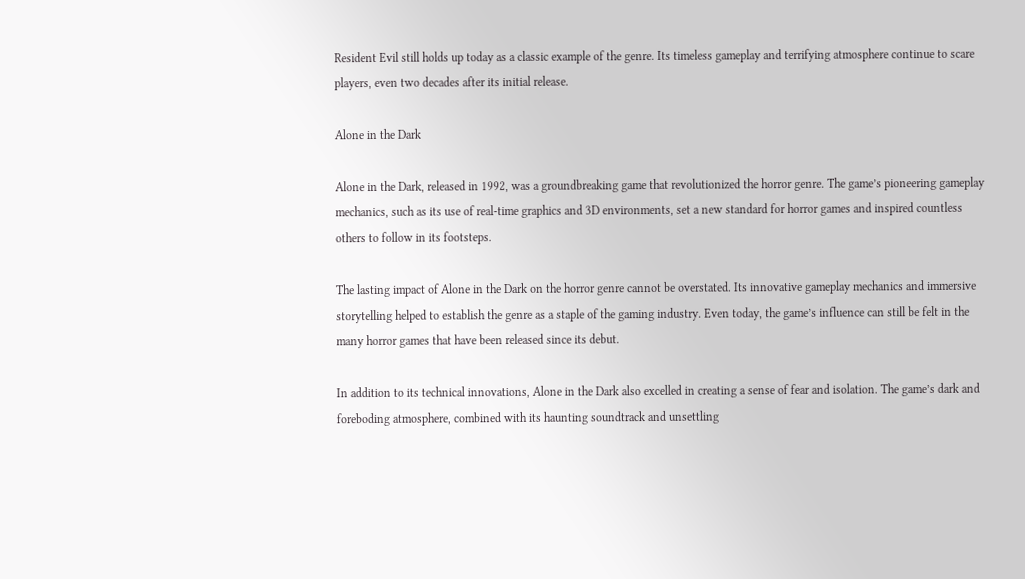Resident Evil still holds up today as a classic example of the genre. Its timeless gameplay and terrifying atmosphere continue to scare players, even two decades after its initial release.

Alone in the Dark

Alone in the Dark, released in 1992, was a groundbreaking game that revolutionized the horror genre. The game’s pioneering gameplay mechanics, such as its use of real-time graphics and 3D environments, set a new standard for horror games and inspired countless others to follow in its footsteps.

The lasting impact of Alone in the Dark on the horror genre cannot be overstated. Its innovative gameplay mechanics and immersive storytelling helped to establish the genre as a staple of the gaming industry. Even today, the game’s influence can still be felt in the many horror games that have been released since its debut.

In addition to its technical innovations, Alone in the Dark also excelled in creating a sense of fear and isolation. The game’s dark and foreboding atmosphere, combined with its haunting soundtrack and unsettling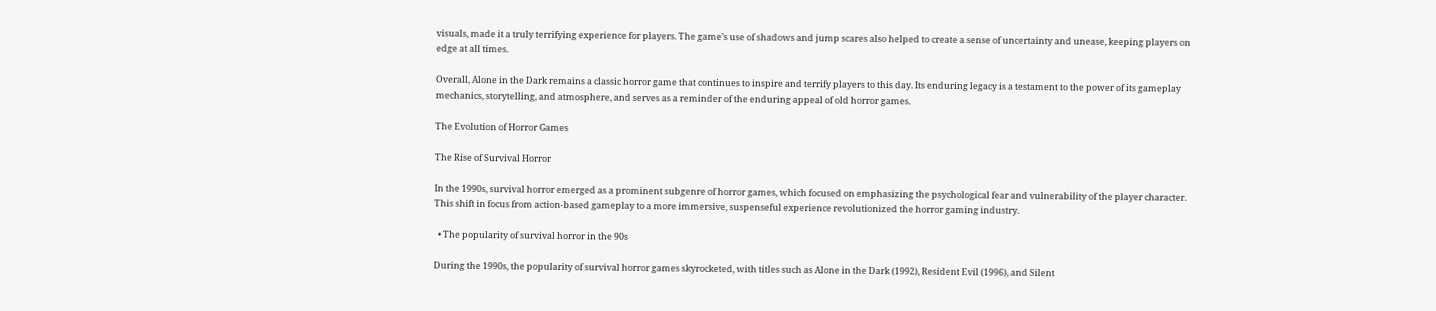visuals, made it a truly terrifying experience for players. The game’s use of shadows and jump scares also helped to create a sense of uncertainty and unease, keeping players on edge at all times.

Overall, Alone in the Dark remains a classic horror game that continues to inspire and terrify players to this day. Its enduring legacy is a testament to the power of its gameplay mechanics, storytelling, and atmosphere, and serves as a reminder of the enduring appeal of old horror games.

The Evolution of Horror Games

The Rise of Survival Horror

In the 1990s, survival horror emerged as a prominent subgenre of horror games, which focused on emphasizing the psychological fear and vulnerability of the player character. This shift in focus from action-based gameplay to a more immersive, suspenseful experience revolutionized the horror gaming industry.

  • The popularity of survival horror in the 90s

During the 1990s, the popularity of survival horror games skyrocketed, with titles such as Alone in the Dark (1992), Resident Evil (1996), and Silent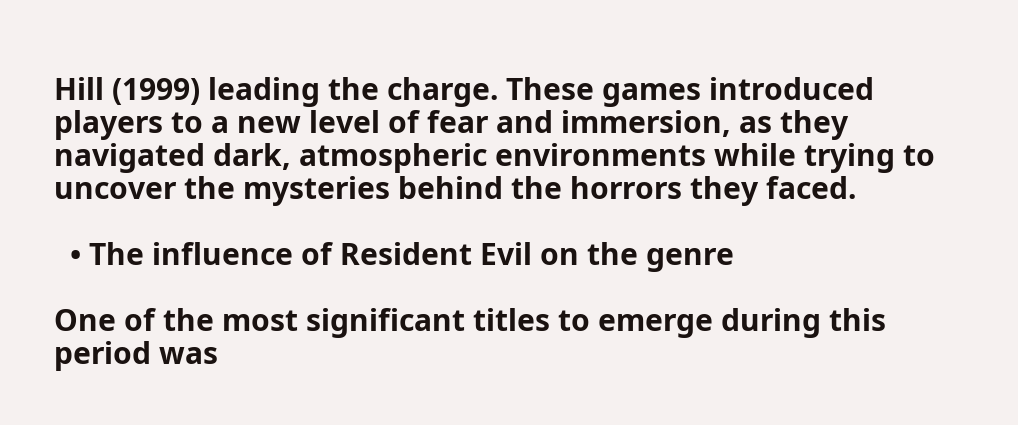Hill (1999) leading the charge. These games introduced players to a new level of fear and immersion, as they navigated dark, atmospheric environments while trying to uncover the mysteries behind the horrors they faced.

  • The influence of Resident Evil on the genre

One of the most significant titles to emerge during this period was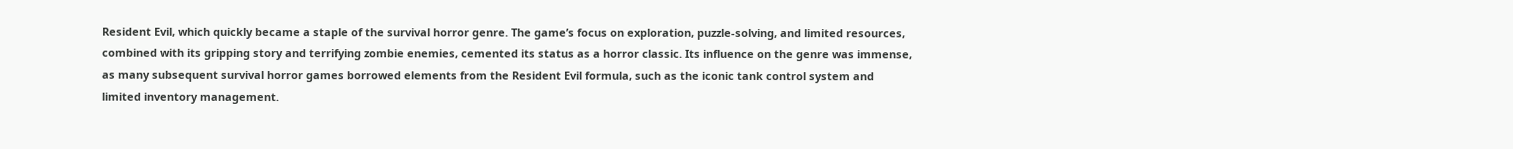Resident Evil, which quickly became a staple of the survival horror genre. The game’s focus on exploration, puzzle-solving, and limited resources, combined with its gripping story and terrifying zombie enemies, cemented its status as a horror classic. Its influence on the genre was immense, as many subsequent survival horror games borrowed elements from the Resident Evil formula, such as the iconic tank control system and limited inventory management.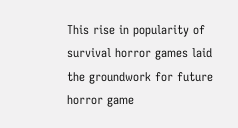This rise in popularity of survival horror games laid the groundwork for future horror game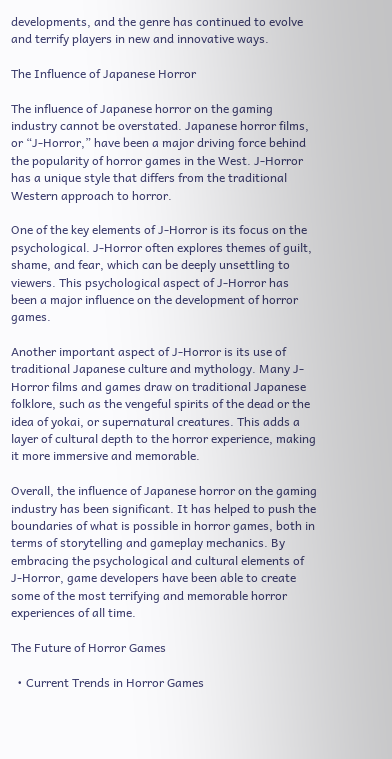developments, and the genre has continued to evolve and terrify players in new and innovative ways.

The Influence of Japanese Horror

The influence of Japanese horror on the gaming industry cannot be overstated. Japanese horror films, or “J-Horror,” have been a major driving force behind the popularity of horror games in the West. J-Horror has a unique style that differs from the traditional Western approach to horror.

One of the key elements of J-Horror is its focus on the psychological. J-Horror often explores themes of guilt, shame, and fear, which can be deeply unsettling to viewers. This psychological aspect of J-Horror has been a major influence on the development of horror games.

Another important aspect of J-Horror is its use of traditional Japanese culture and mythology. Many J-Horror films and games draw on traditional Japanese folklore, such as the vengeful spirits of the dead or the idea of yokai, or supernatural creatures. This adds a layer of cultural depth to the horror experience, making it more immersive and memorable.

Overall, the influence of Japanese horror on the gaming industry has been significant. It has helped to push the boundaries of what is possible in horror games, both in terms of storytelling and gameplay mechanics. By embracing the psychological and cultural elements of J-Horror, game developers have been able to create some of the most terrifying and memorable horror experiences of all time.

The Future of Horror Games

  • Current Trends in Horror Games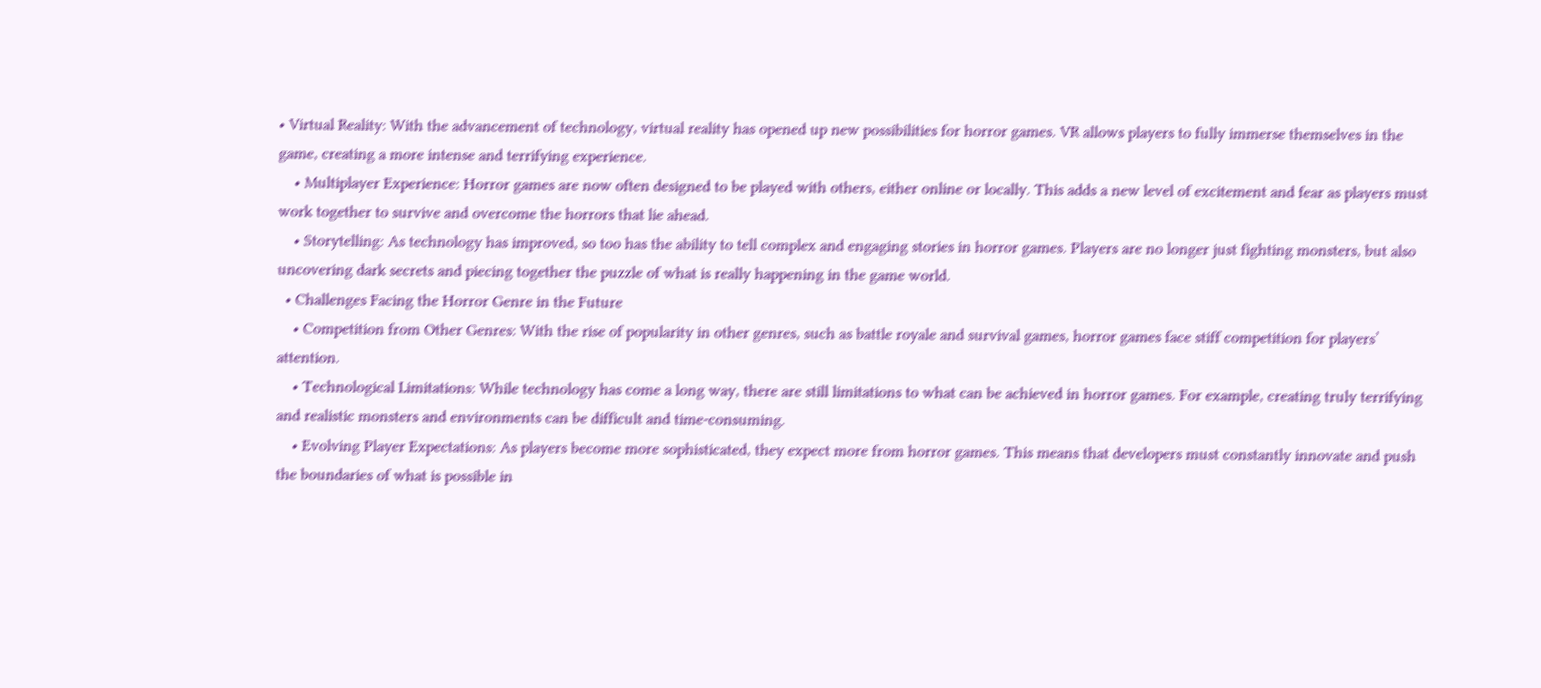• Virtual Reality: With the advancement of technology, virtual reality has opened up new possibilities for horror games. VR allows players to fully immerse themselves in the game, creating a more intense and terrifying experience.
    • Multiplayer Experience: Horror games are now often designed to be played with others, either online or locally. This adds a new level of excitement and fear as players must work together to survive and overcome the horrors that lie ahead.
    • Storytelling: As technology has improved, so too has the ability to tell complex and engaging stories in horror games. Players are no longer just fighting monsters, but also uncovering dark secrets and piecing together the puzzle of what is really happening in the game world.
  • Challenges Facing the Horror Genre in the Future
    • Competition from Other Genres: With the rise of popularity in other genres, such as battle royale and survival games, horror games face stiff competition for players’ attention.
    • Technological Limitations: While technology has come a long way, there are still limitations to what can be achieved in horror games. For example, creating truly terrifying and realistic monsters and environments can be difficult and time-consuming.
    • Evolving Player Expectations: As players become more sophisticated, they expect more from horror games. This means that developers must constantly innovate and push the boundaries of what is possible in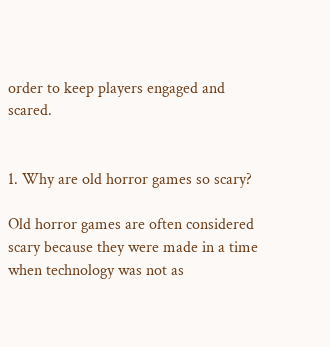order to keep players engaged and scared.


1. Why are old horror games so scary?

Old horror games are often considered scary because they were made in a time when technology was not as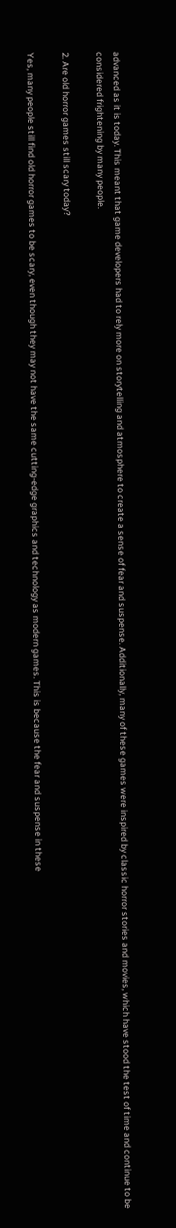advanced as it is today. This meant that game developers had to rely more on storytelling and atmosphere to create a sense of fear and suspense. Additionally, many of these games were inspired by classic horror stories and movies, which have stood the test of time and continue to be considered frightening by many people.

2. Are old horror games still scary today?

Yes, many people still find old horror games to be scary, even though they may not have the same cutting-edge graphics and technology as modern games. This is because the fear and suspense in these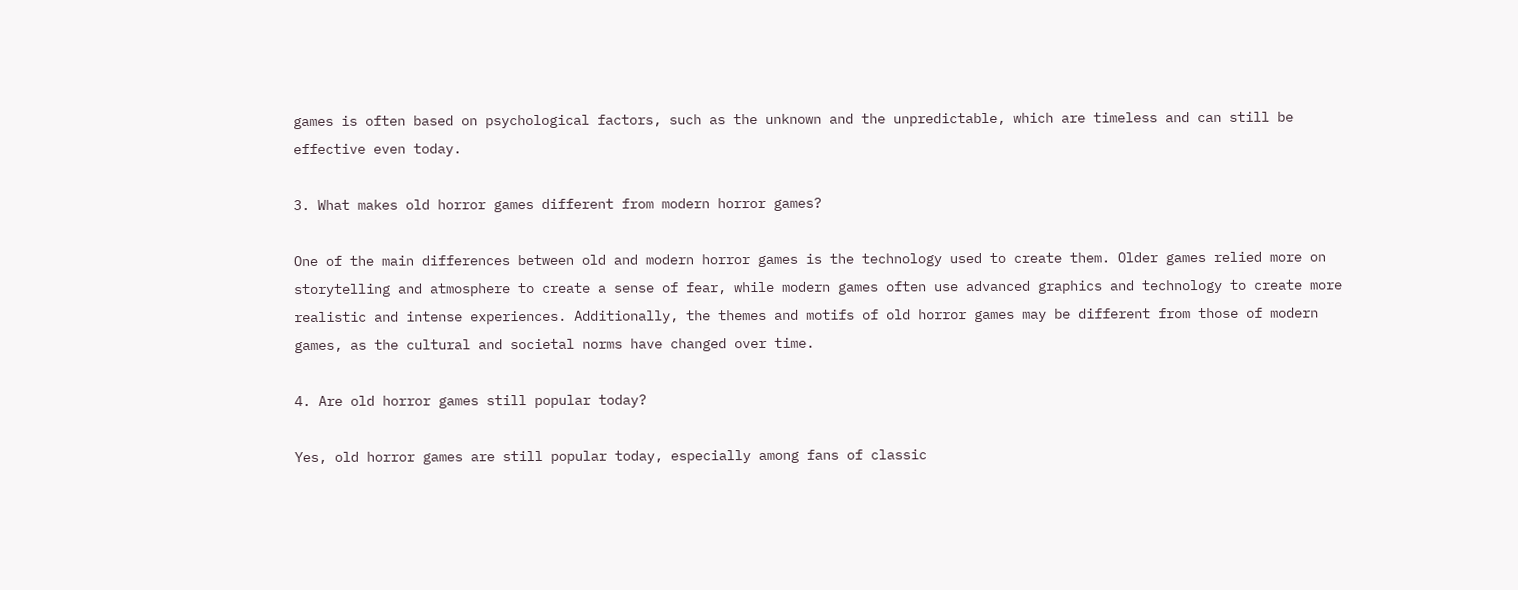games is often based on psychological factors, such as the unknown and the unpredictable, which are timeless and can still be effective even today.

3. What makes old horror games different from modern horror games?

One of the main differences between old and modern horror games is the technology used to create them. Older games relied more on storytelling and atmosphere to create a sense of fear, while modern games often use advanced graphics and technology to create more realistic and intense experiences. Additionally, the themes and motifs of old horror games may be different from those of modern games, as the cultural and societal norms have changed over time.

4. Are old horror games still popular today?

Yes, old horror games are still popular today, especially among fans of classic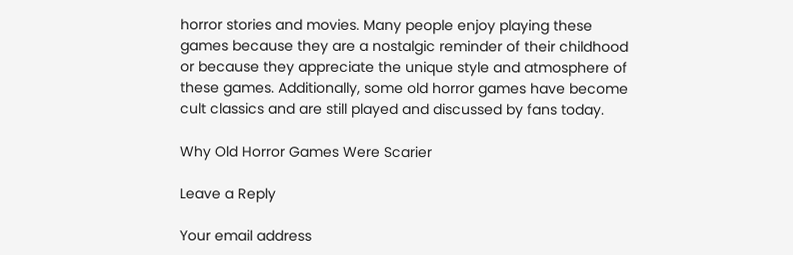horror stories and movies. Many people enjoy playing these games because they are a nostalgic reminder of their childhood or because they appreciate the unique style and atmosphere of these games. Additionally, some old horror games have become cult classics and are still played and discussed by fans today.

Why Old Horror Games Were Scarier

Leave a Reply

Your email address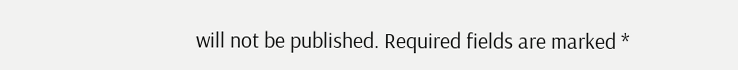will not be published. Required fields are marked *